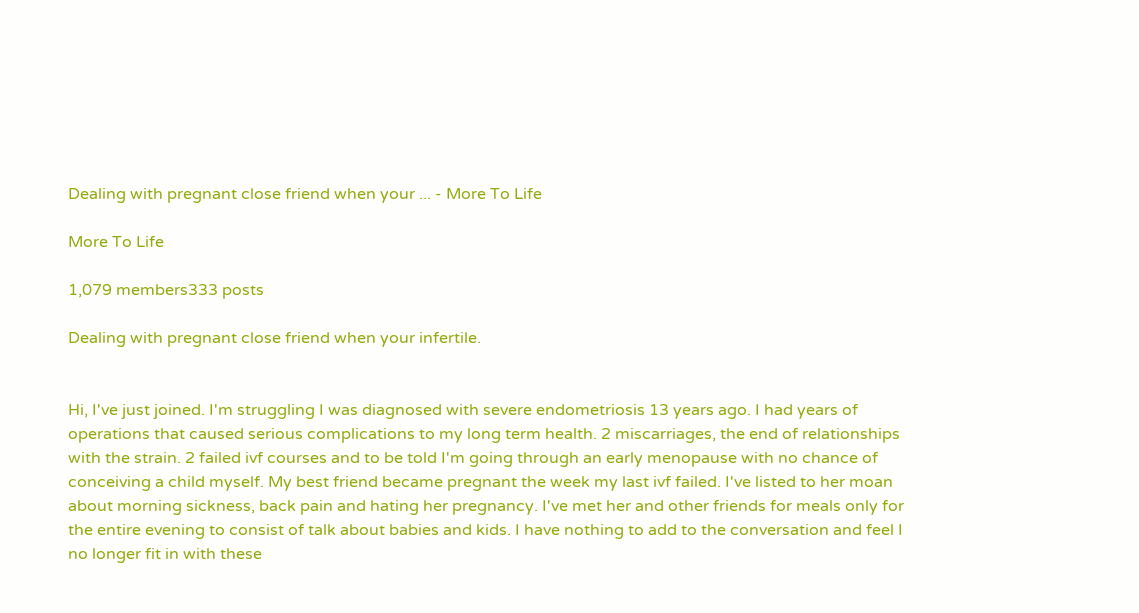Dealing with pregnant close friend when your ... - More To Life

More To Life

1,079 members333 posts

Dealing with pregnant close friend when your infertile.


Hi, I've just joined. I'm struggling I was diagnosed with severe endometriosis 13 years ago. I had years of operations that caused serious complications to my long term health. 2 miscarriages, the end of relationships with the strain. 2 failed ivf courses and to be told I'm going through an early menopause with no chance of conceiving a child myself. My best friend became pregnant the week my last ivf failed. I've listed to her moan about morning sickness, back pain and hating her pregnancy. I've met her and other friends for meals only for the entire evening to consist of talk about babies and kids. I have nothing to add to the conversation and feel I no longer fit in with these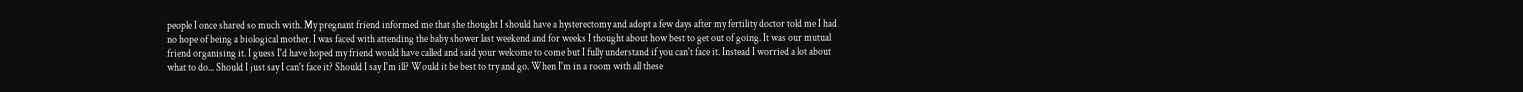people I once shared so much with. My pregnant friend informed me that she thought I should have a hysterectomy and adopt a few days after my fertility doctor told me I had no hope of being a biological mother. I was faced with attending the baby shower last weekend and for weeks I thought about how best to get out of going. It was our mutual friend organising it. I guess I'd have hoped my friend would have called and said your welcome to come but I fully understand if you can't face it. Instead I worried a lot about what to do... Should I just say I can't face it? Should I say I'm ill? Would it be best to try and go. When I'm in a room with all these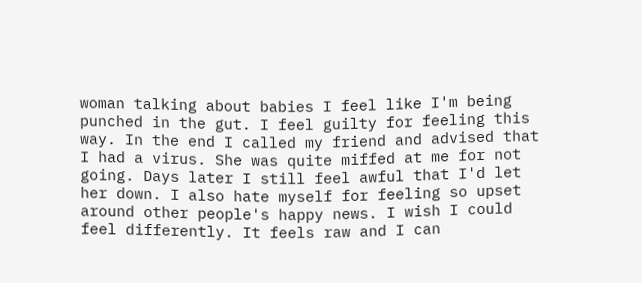woman talking about babies I feel like I'm being punched in the gut. I feel guilty for feeling this way. In the end I called my friend and advised that I had a virus. She was quite miffed at me for not going. Days later I still feel awful that I'd let her down. I also hate myself for feeling so upset around other people's happy news. I wish I could feel differently. It feels raw and I can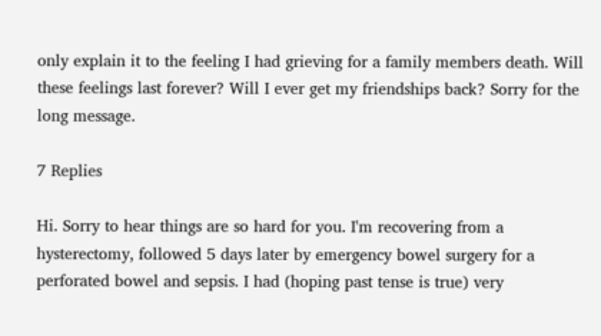only explain it to the feeling I had grieving for a family members death. Will these feelings last forever? Will I ever get my friendships back? Sorry for the long message.

7 Replies

Hi. Sorry to hear things are so hard for you. I'm recovering from a hysterectomy, followed 5 days later by emergency bowel surgery for a perforated bowel and sepsis. I had (hoping past tense is true) very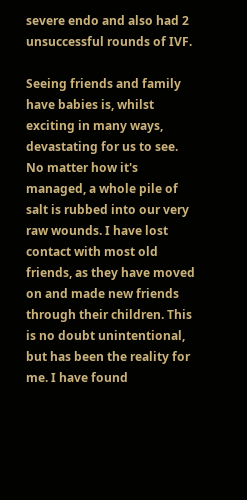severe endo and also had 2 unsuccessful rounds of IVF.

Seeing friends and family have babies is, whilst exciting in many ways, devastating for us to see. No matter how it's managed, a whole pile of salt is rubbed into our very raw wounds. I have lost contact with most old friends, as they have moved on and made new friends through their children. This is no doubt unintentional, but has been the reality for me. I have found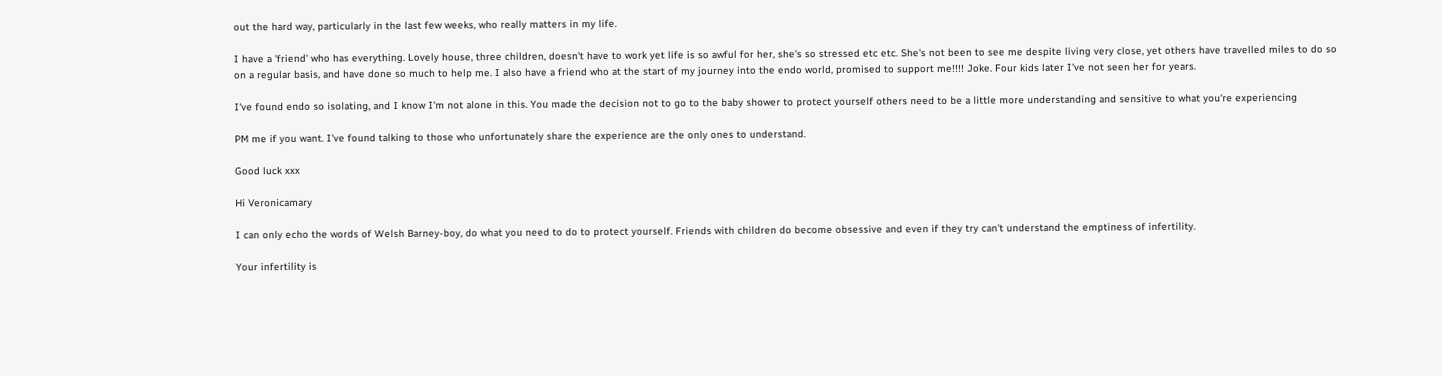out the hard way, particularly in the last few weeks, who really matters in my life.

I have a 'friend' who has everything. Lovely house, three children, doesn't have to work yet life is so awful for her, she's so stressed etc etc. She's not been to see me despite living very close, yet others have travelled miles to do so on a regular basis, and have done so much to help me. I also have a friend who at the start of my journey into the endo world, promised to support me!!!! Joke. Four kids later I've not seen her for years.

I've found endo so isolating, and I know I'm not alone in this. You made the decision not to go to the baby shower to protect yourself others need to be a little more understanding and sensitive to what you're experiencing

PM me if you want. I've found talking to those who unfortunately share the experience are the only ones to understand.

Good luck xxx

Hi Veronicamary

I can only echo the words of Welsh Barney-boy, do what you need to do to protect yourself. Friends with children do become obsessive and even if they try can't understand the emptiness of infertility.

Your infertility is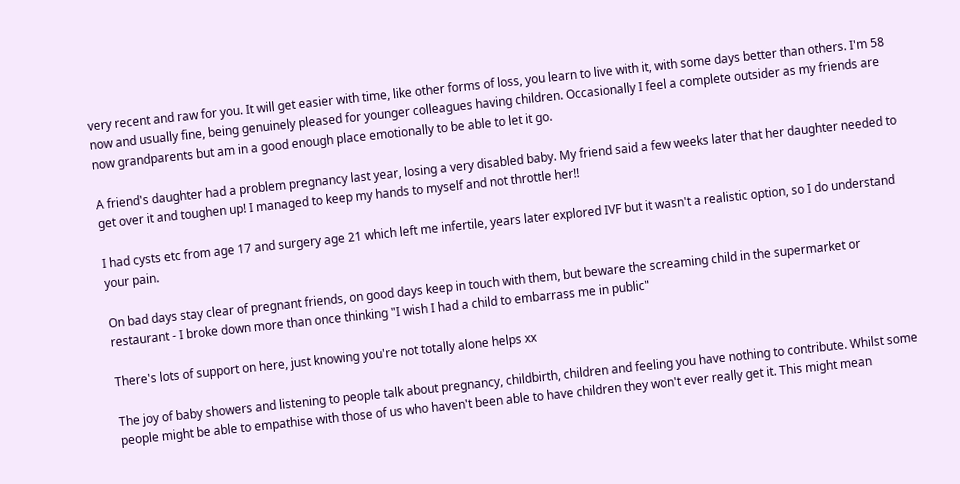very recent and raw for you. It will get easier with time, like other forms of loss, you learn to live with it, with some days better than others. I'm 58 now and usually fine, being genuinely pleased for younger colleagues having children. Occasionally I feel a complete outsider as my friends are now grandparents but am in a good enough place emotionally to be able to let it go.

A friend's daughter had a problem pregnancy last year, losing a very disabled baby. My friend said a few weeks later that her daughter needed to get over it and toughen up! I managed to keep my hands to myself and not throttle her!!

I had cysts etc from age 17 and surgery age 21 which left me infertile, years later explored IVF but it wasn't a realistic option, so I do understand your pain.

On bad days stay clear of pregnant friends, on good days keep in touch with them, but beware the screaming child in the supermarket or restaurant - I broke down more than once thinking "I wish I had a child to embarrass me in public"

There's lots of support on here, just knowing you're not totally alone helps xx

The joy of baby showers and listening to people talk about pregnancy, childbirth, children and feeling you have nothing to contribute. Whilst some people might be able to empathise with those of us who haven't been able to have children they won't ever really get it. This might mean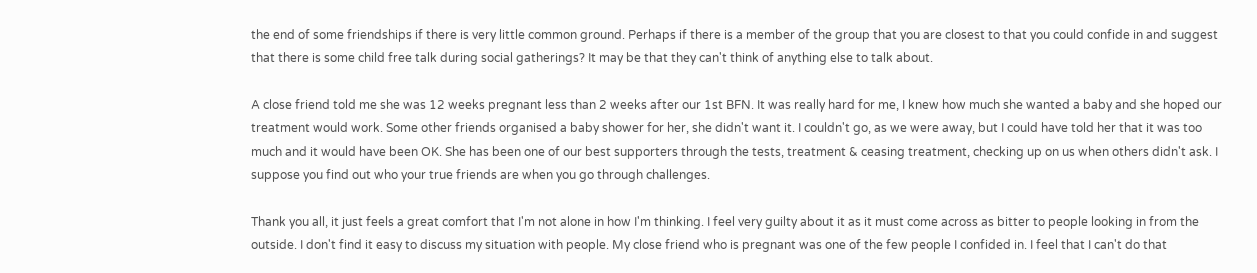the end of some friendships if there is very little common ground. Perhaps if there is a member of the group that you are closest to that you could confide in and suggest that there is some child free talk during social gatherings? It may be that they can't think of anything else to talk about.

A close friend told me she was 12 weeks pregnant less than 2 weeks after our 1st BFN. It was really hard for me, I knew how much she wanted a baby and she hoped our treatment would work. Some other friends organised a baby shower for her, she didn't want it. I couldn't go, as we were away, but I could have told her that it was too much and it would have been OK. She has been one of our best supporters through the tests, treatment & ceasing treatment, checking up on us when others didn't ask. I suppose you find out who your true friends are when you go through challenges.

Thank you all, it just feels a great comfort that I'm not alone in how I'm thinking. I feel very guilty about it as it must come across as bitter to people looking in from the outside. I don't find it easy to discuss my situation with people. My close friend who is pregnant was one of the few people I confided in. I feel that I can't do that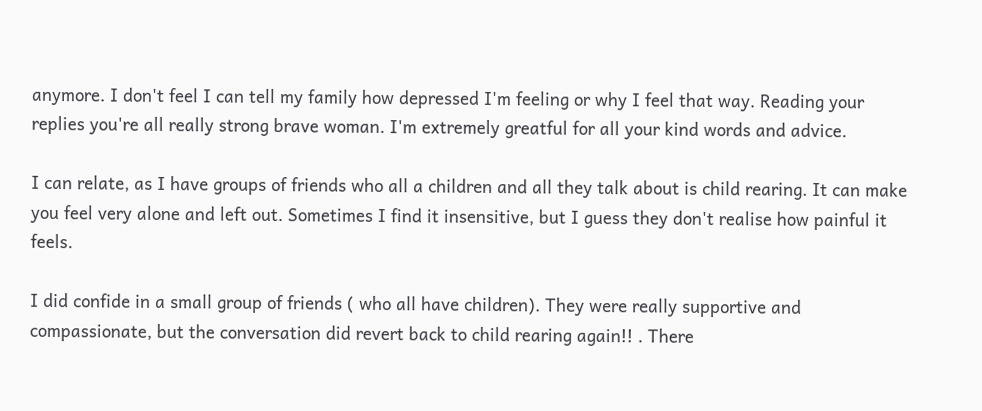anymore. I don't feel I can tell my family how depressed I'm feeling or why I feel that way. Reading your replies you're all really strong brave woman. I'm extremely greatful for all your kind words and advice.

I can relate, as I have groups of friends who all a children and all they talk about is child rearing. It can make you feel very alone and left out. Sometimes I find it insensitive, but I guess they don't realise how painful it feels.

I did confide in a small group of friends ( who all have children). They were really supportive and compassionate, but the conversation did revert back to child rearing again!! . There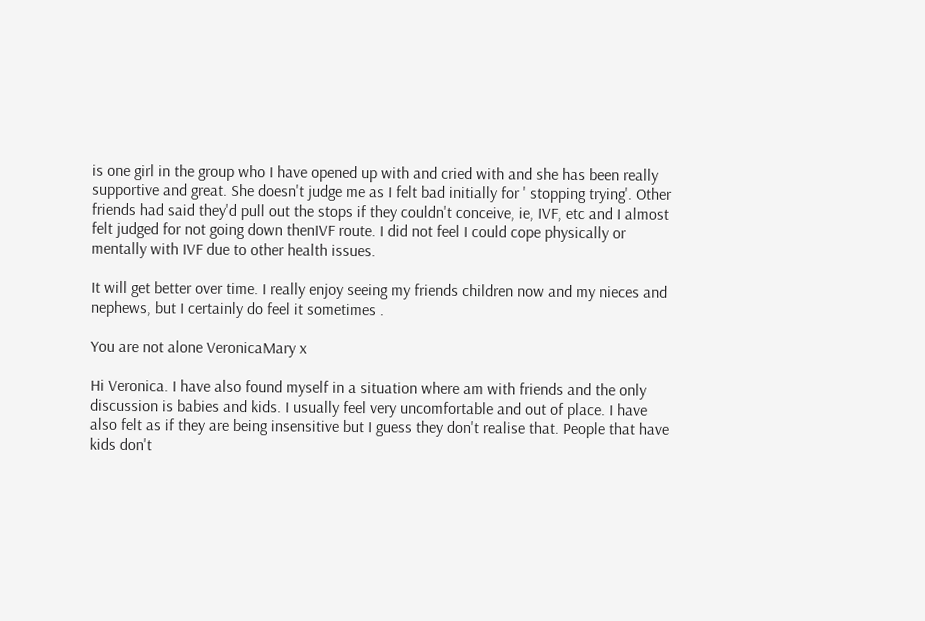is one girl in the group who I have opened up with and cried with and she has been really supportive and great. She doesn't judge me as I felt bad initially for ' stopping trying'. Other friends had said they'd pull out the stops if they couldn't conceive, ie, IVF, etc and I almost felt judged for not going down thenIVF route. I did not feel I could cope physically or mentally with IVF due to other health issues.

It will get better over time. I really enjoy seeing my friends children now and my nieces and nephews, but I certainly do feel it sometimes .

You are not alone VeronicaMary x

Hi Veronica. I have also found myself in a situation where am with friends and the only discussion is babies and kids. I usually feel very uncomfortable and out of place. I have also felt as if they are being insensitive but I guess they don't realise that. People that have kids don't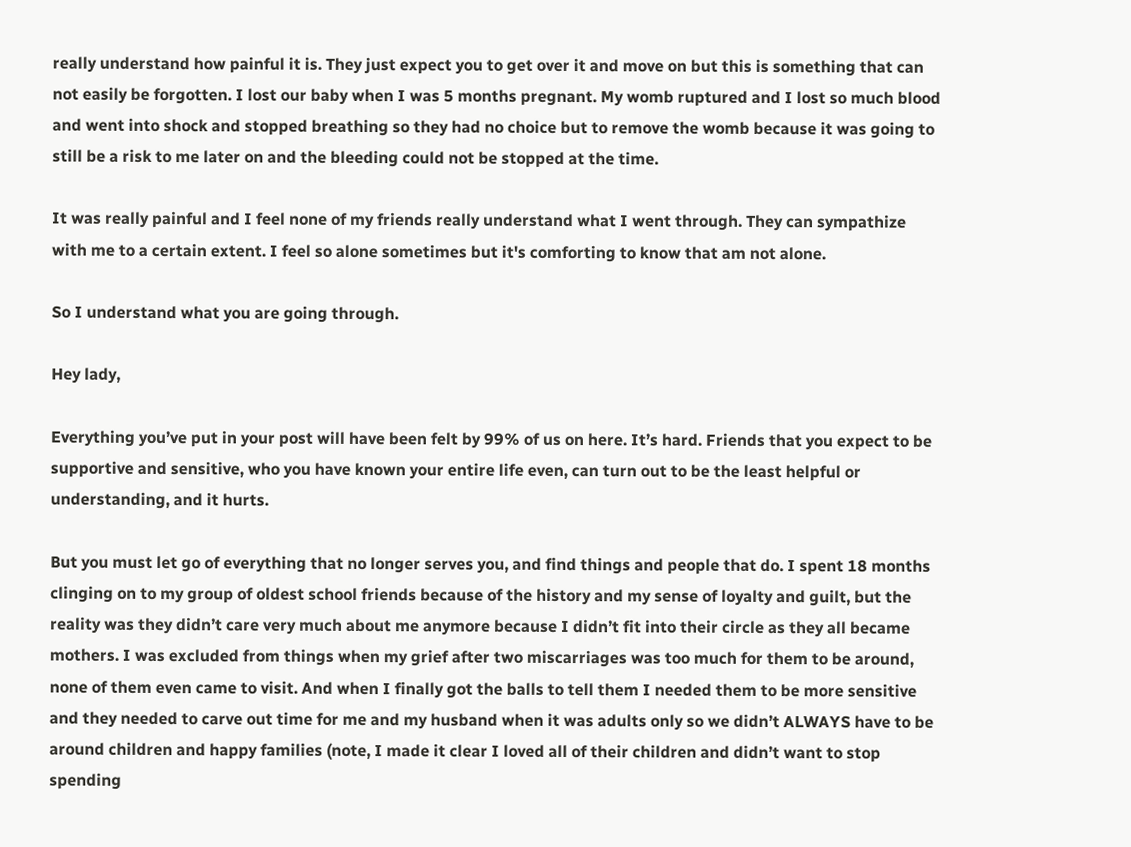really understand how painful it is. They just expect you to get over it and move on but this is something that can not easily be forgotten. I lost our baby when I was 5 months pregnant. My womb ruptured and I lost so much blood and went into shock and stopped breathing so they had no choice but to remove the womb because it was going to still be a risk to me later on and the bleeding could not be stopped at the time.

It was really painful and I feel none of my friends really understand what I went through. They can sympathize with me to a certain extent. I feel so alone sometimes but it's comforting to know that am not alone.

So I understand what you are going through.

Hey lady,

Everything you’ve put in your post will have been felt by 99% of us on here. It’s hard. Friends that you expect to be supportive and sensitive, who you have known your entire life even, can turn out to be the least helpful or understanding, and it hurts.

But you must let go of everything that no longer serves you, and find things and people that do. I spent 18 months clinging on to my group of oldest school friends because of the history and my sense of loyalty and guilt, but the reality was they didn’t care very much about me anymore because I didn’t fit into their circle as they all became mothers. I was excluded from things when my grief after two miscarriages was too much for them to be around, none of them even came to visit. And when I finally got the balls to tell them I needed them to be more sensitive and they needed to carve out time for me and my husband when it was adults only so we didn’t ALWAYS have to be around children and happy families (note, I made it clear I loved all of their children and didn’t want to stop spending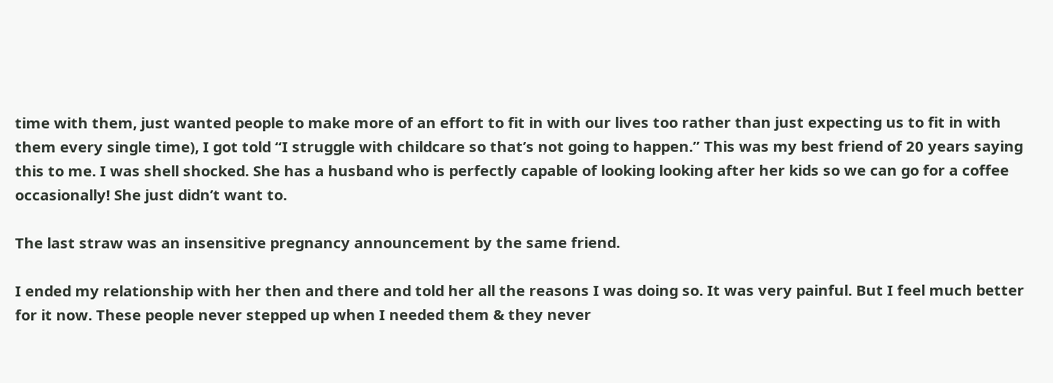time with them, just wanted people to make more of an effort to fit in with our lives too rather than just expecting us to fit in with them every single time), I got told “I struggle with childcare so that’s not going to happen.” This was my best friend of 20 years saying this to me. I was shell shocked. She has a husband who is perfectly capable of looking looking after her kids so we can go for a coffee occasionally! She just didn’t want to.

The last straw was an insensitive pregnancy announcement by the same friend.

I ended my relationship with her then and there and told her all the reasons I was doing so. It was very painful. But I feel much better for it now. These people never stepped up when I needed them & they never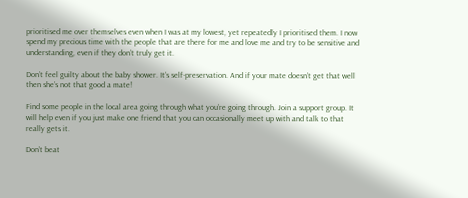prioritised me over themselves even when I was at my lowest, yet repeatedly I prioritised them. I now spend my precious time with the people that are there for me and love me and try to be sensitive and understanding, even if they don’t truly get it.

Don’t feel guilty about the baby shower. It’s self-preservation. And if your mate doesn’t get that well then she’s not that good a mate!

Find some people in the local area going through what you’re going through. Join a support group. It will help even if you just make one friend that you can occasionally meet up with and talk to that really gets it.

Don’t beat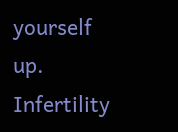yourself up. Infertility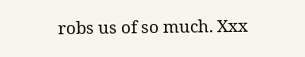robs us of so much. Xxx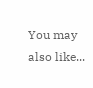You may also like...